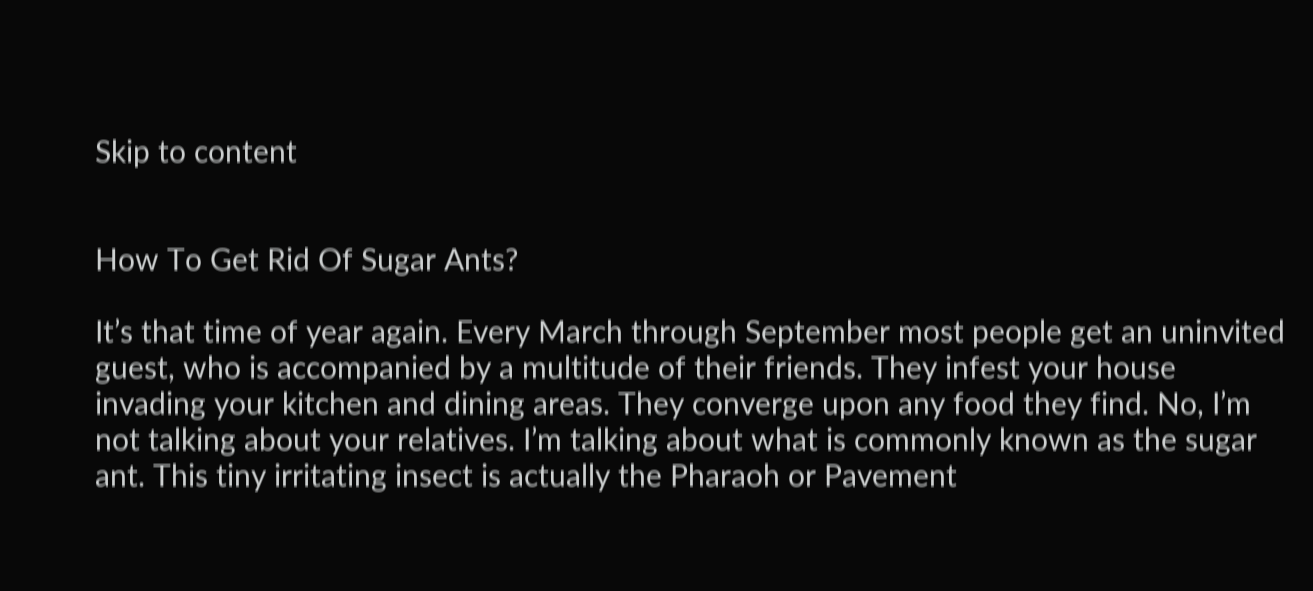Skip to content


How To Get Rid Of Sugar Ants?

It’s that time of year again. Every March through September most people get an uninvited guest, who is accompanied by a multitude of their friends. They infest your house invading your kitchen and dining areas. They converge upon any food they find. No, I’m not talking about your relatives. I’m talking about what is commonly known as the sugar ant. This tiny irritating insect is actually the Pharaoh or Pavement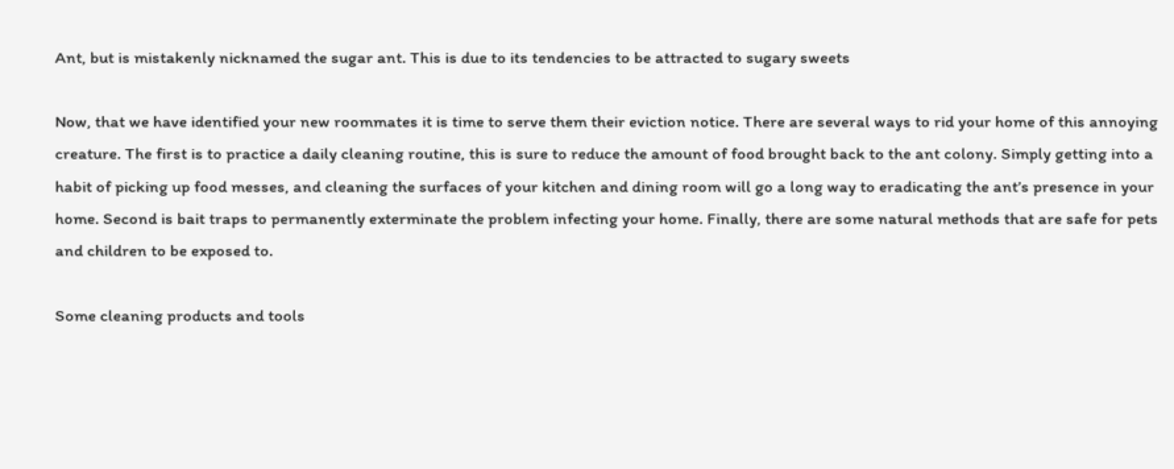Ant, but is mistakenly nicknamed the sugar ant. This is due to its tendencies to be attracted to sugary sweets

Now, that we have identified your new roommates it is time to serve them their eviction notice. There are several ways to rid your home of this annoying creature. The first is to practice a daily cleaning routine, this is sure to reduce the amount of food brought back to the ant colony. Simply getting into a habit of picking up food messes, and cleaning the surfaces of your kitchen and dining room will go a long way to eradicating the ant’s presence in your home. Second is bait traps to permanently exterminate the problem infecting your home. Finally, there are some natural methods that are safe for pets and children to be exposed to.

Some cleaning products and tools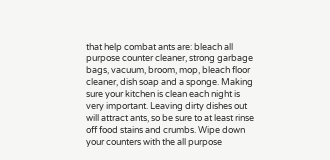that help combat ants are: bleach all purpose counter cleaner, strong garbage bags, vacuum, broom, mop, bleach floor cleaner, dish soap and a sponge. Making sure your kitchen is clean each night is very important. Leaving dirty dishes out will attract ants, so be sure to at least rinse off food stains and crumbs. Wipe down your counters with the all purpose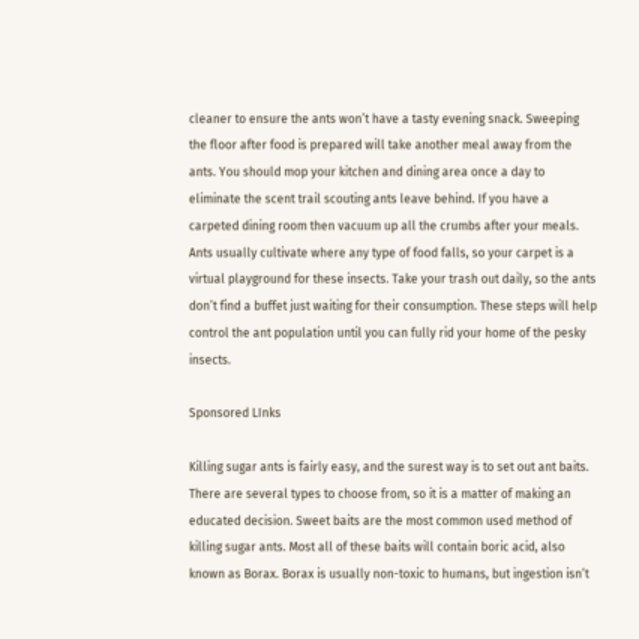cleaner to ensure the ants won’t have a tasty evening snack. Sweeping the floor after food is prepared will take another meal away from the ants. You should mop your kitchen and dining area once a day to eliminate the scent trail scouting ants leave behind. If you have a carpeted dining room then vacuum up all the crumbs after your meals. Ants usually cultivate where any type of food falls, so your carpet is a virtual playground for these insects. Take your trash out daily, so the ants don’t find a buffet just waiting for their consumption. These steps will help control the ant population until you can fully rid your home of the pesky insects.

Sponsored LInks

Killing sugar ants is fairly easy, and the surest way is to set out ant baits. There are several types to choose from, so it is a matter of making an educated decision. Sweet baits are the most common used method of killing sugar ants. Most all of these baits will contain boric acid, also known as Borax. Borax is usually non-toxic to humans, but ingestion isn’t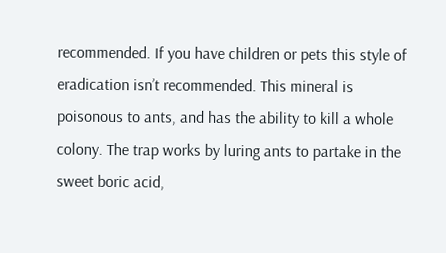recommended. If you have children or pets this style of eradication isn’t recommended. This mineral is poisonous to ants, and has the ability to kill a whole colony. The trap works by luring ants to partake in the sweet boric acid,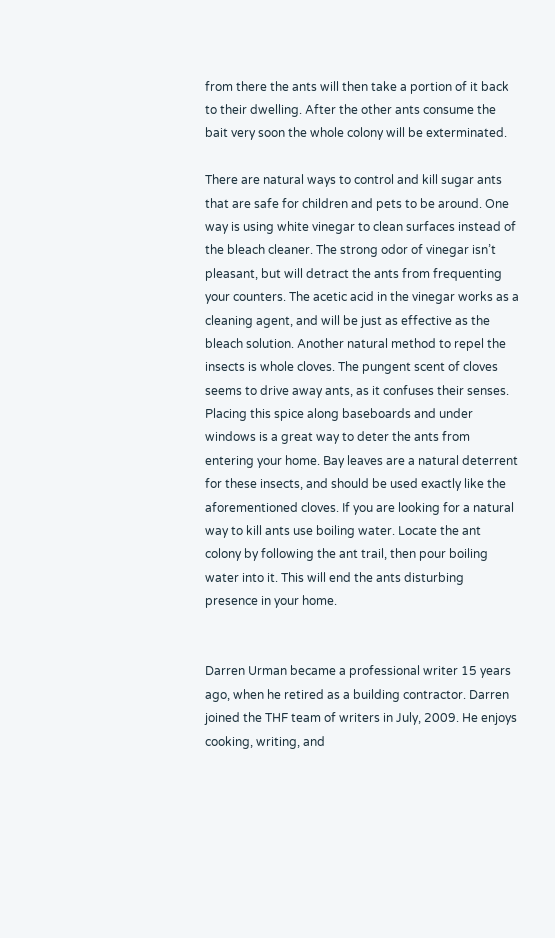from there the ants will then take a portion of it back to their dwelling. After the other ants consume the bait very soon the whole colony will be exterminated.

There are natural ways to control and kill sugar ants that are safe for children and pets to be around. One way is using white vinegar to clean surfaces instead of the bleach cleaner. The strong odor of vinegar isn’t pleasant, but will detract the ants from frequenting your counters. The acetic acid in the vinegar works as a cleaning agent, and will be just as effective as the bleach solution. Another natural method to repel the insects is whole cloves. The pungent scent of cloves seems to drive away ants, as it confuses their senses. Placing this spice along baseboards and under windows is a great way to deter the ants from entering your home. Bay leaves are a natural deterrent for these insects, and should be used exactly like the aforementioned cloves. If you are looking for a natural way to kill ants use boiling water. Locate the ant colony by following the ant trail, then pour boiling water into it. This will end the ants disturbing presence in your home.


Darren Urman became a professional writer 15 years ago, when he retired as a building contractor. Darren joined the THF team of writers in July, 2009. He enjoys cooking, writing, and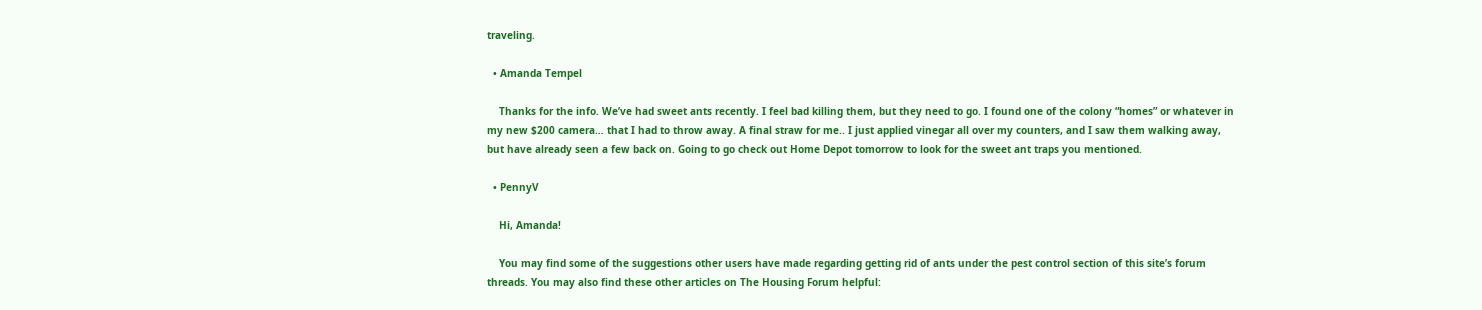traveling.

  • Amanda Tempel

    Thanks for the info. We’ve had sweet ants recently. I feel bad killing them, but they need to go. I found one of the colony “homes” or whatever in my new $200 camera… that I had to throw away. A final straw for me.. I just applied vinegar all over my counters, and I saw them walking away, but have already seen a few back on. Going to go check out Home Depot tomorrow to look for the sweet ant traps you mentioned.

  • PennyV

    Hi, Amanda!

    You may find some of the suggestions other users have made regarding getting rid of ants under the pest control section of this site’s forum threads. You may also find these other articles on The Housing Forum helpful: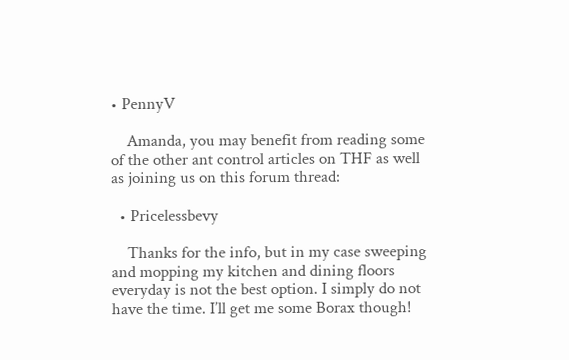• PennyV

    Amanda, you may benefit from reading some of the other ant control articles on THF as well as joining us on this forum thread:

  • Pricelessbevy

    Thanks for the info, but in my case sweeping and mopping my kitchen and dining floors everyday is not the best option. I simply do not have the time. I’ll get me some Borax though!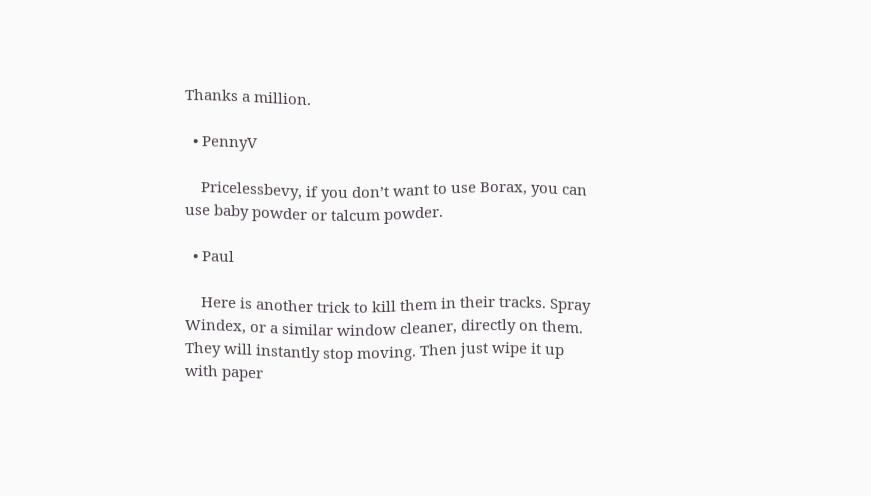Thanks a million.

  • PennyV

    Pricelessbevy, if you don’t want to use Borax, you can use baby powder or talcum powder.

  • Paul

    Here is another trick to kill them in their tracks. Spray Windex, or a similar window cleaner, directly on them. They will instantly stop moving. Then just wipe it up with paper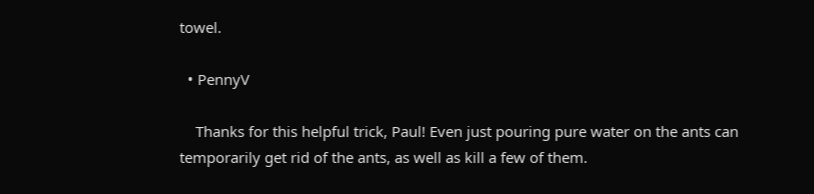towel.

  • PennyV

    Thanks for this helpful trick, Paul! Even just pouring pure water on the ants can temporarily get rid of the ants, as well as kill a few of them.